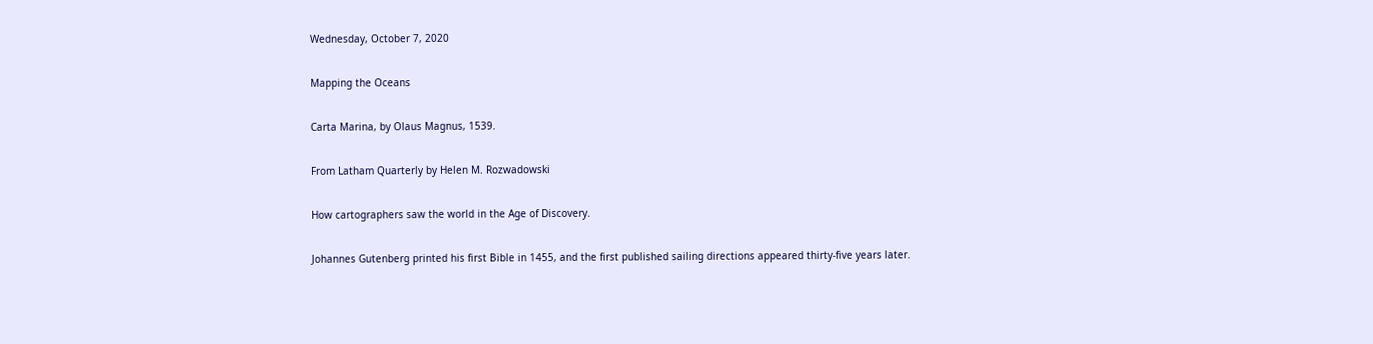Wednesday, October 7, 2020

Mapping the Oceans

Carta Marina, by Olaus Magnus, 1539.

From Latham Quarterly by Helen M. Rozwadowski

How cartographers saw the world in the Age of Discovery.

Johannes Gutenberg printed his first Bible in 1455, and the first published sailing directions appeared thirty-five years later.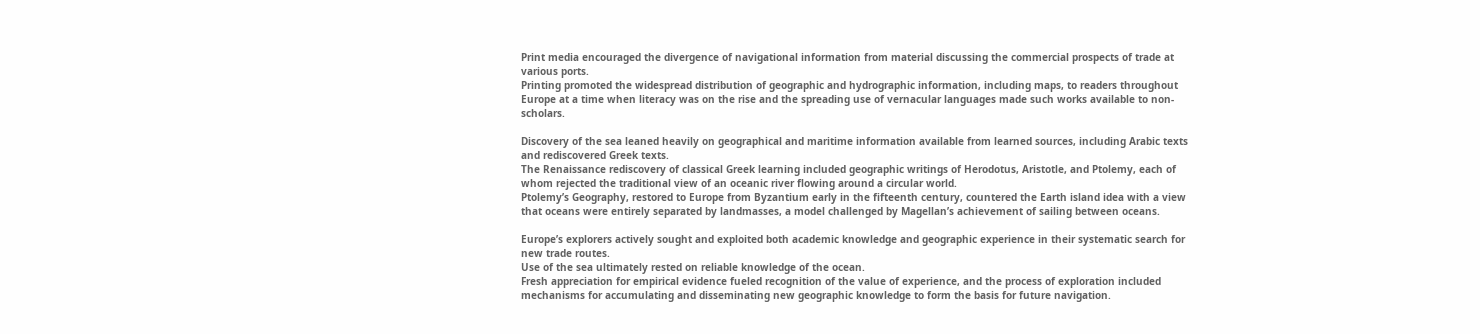Print media encouraged the divergence of navigational information from material discussing the commercial prospects of trade at various ports.
Printing promoted the widespread distribution of geographic and hydrographic information, including maps, to readers throughout Europe at a time when literacy was on the rise and the spreading use of vernacular languages made such works available to non-scholars.

Discovery of the sea leaned heavily on geographical and maritime information available from learned sources, including Arabic texts and rediscovered Greek texts.
The Renaissance rediscovery of classical Greek learning included geographic writings of Herodotus, Aristotle, and Ptolemy, each of whom rejected the traditional view of an oceanic river flowing around a circular world.
Ptolemy’s Geography, restored to Europe from Byzantium early in the fifteenth century, countered the Earth island idea with a view that oceans were entirely separated by landmasses, a model challenged by Magellan’s achievement of sailing between oceans.

Europe’s explorers actively sought and exploited both academic knowledge and geographic experience in their systematic search for new trade routes.
Use of the sea ultimately rested on reliable knowledge of the ocean.
Fresh appreciation for empirical evidence fueled recognition of the value of experience, and the process of exploration included mechanisms for accumulating and disseminating new geographic knowledge to form the basis for future navigation.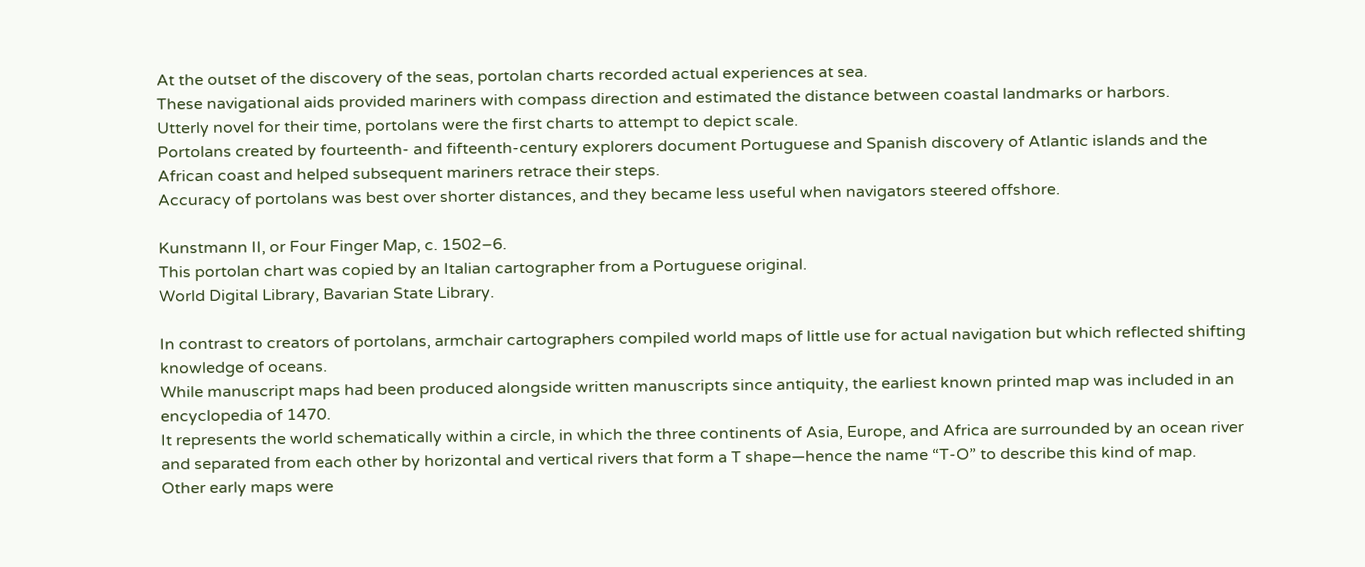At the outset of the discovery of the seas, portolan charts recorded actual experiences at sea.
These navigational aids provided mariners with compass direction and estimated the distance between coastal landmarks or harbors.
Utterly novel for their time, portolans were the first charts to attempt to depict scale.
Portolans created by fourteenth- and fifteenth-century explorers document Portuguese and Spanish discovery of Atlantic islands and the African coast and helped subsequent mariners retrace their steps.
Accuracy of portolans was best over shorter distances, and they became less useful when navigators steered offshore.

Kunstmann II, or Four Finger Map, c. 1502‒6.
This portolan chart was copied by an Italian cartographer from a Portuguese original.
World Digital Library, Bavarian State Library.

In contrast to creators of portolans, armchair cartographers compiled world maps of little use for actual navigation but which reflected shifting knowledge of oceans.
While manuscript maps had been produced alongside written manuscripts since antiquity, the earliest known printed map was included in an encyclopedia of 1470.
It represents the world schematically within a circle, in which the three continents of Asia, Europe, and Africa are surrounded by an ocean river and separated from each other by horizontal and vertical rivers that form a T shape—hence the name “T-O” to describe this kind of map.
Other early maps were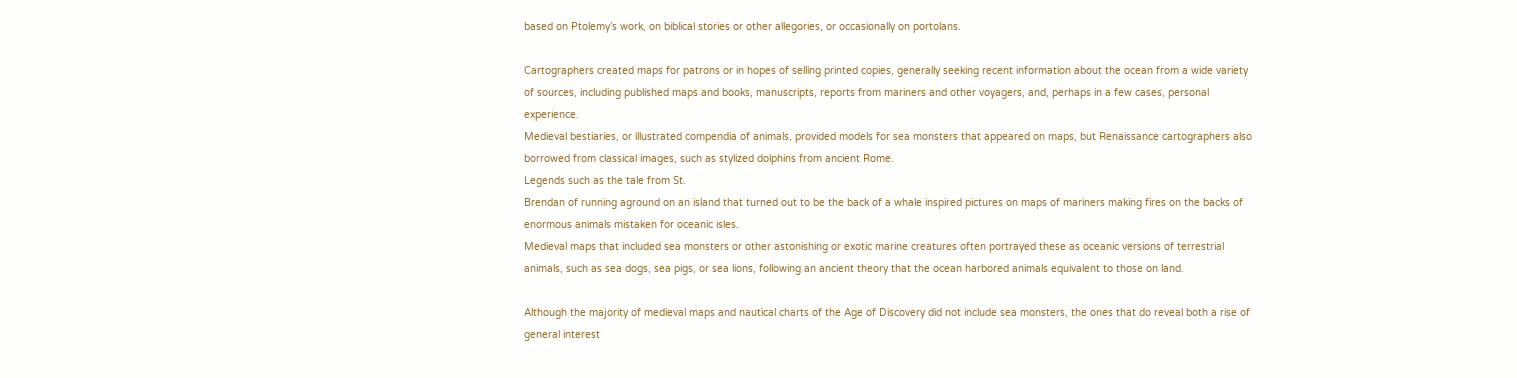based on Ptolemy’s work, on biblical stories or other allegories, or occasionally on portolans.

Cartographers created maps for patrons or in hopes of selling printed copies, generally seeking recent information about the ocean from a wide variety of sources, including published maps and books, manuscripts, reports from mariners and other voyagers, and, perhaps in a few cases, personal experience.
Medieval bestiaries, or illustrated compendia of animals, provided models for sea monsters that appeared on maps, but Renaissance cartographers also borrowed from classical images, such as stylized dolphins from ancient Rome.
Legends such as the tale from St.
Brendan of running aground on an island that turned out to be the back of a whale inspired pictures on maps of mariners making fires on the backs of enormous animals mistaken for oceanic isles.
Medieval maps that included sea monsters or other astonishing or exotic marine creatures often portrayed these as oceanic versions of terrestrial animals, such as sea dogs, sea pigs, or sea lions, following an ancient theory that the ocean harbored animals equivalent to those on land.

Although the majority of medieval maps and nautical charts of the Age of Discovery did not include sea monsters, the ones that do reveal both a rise of general interest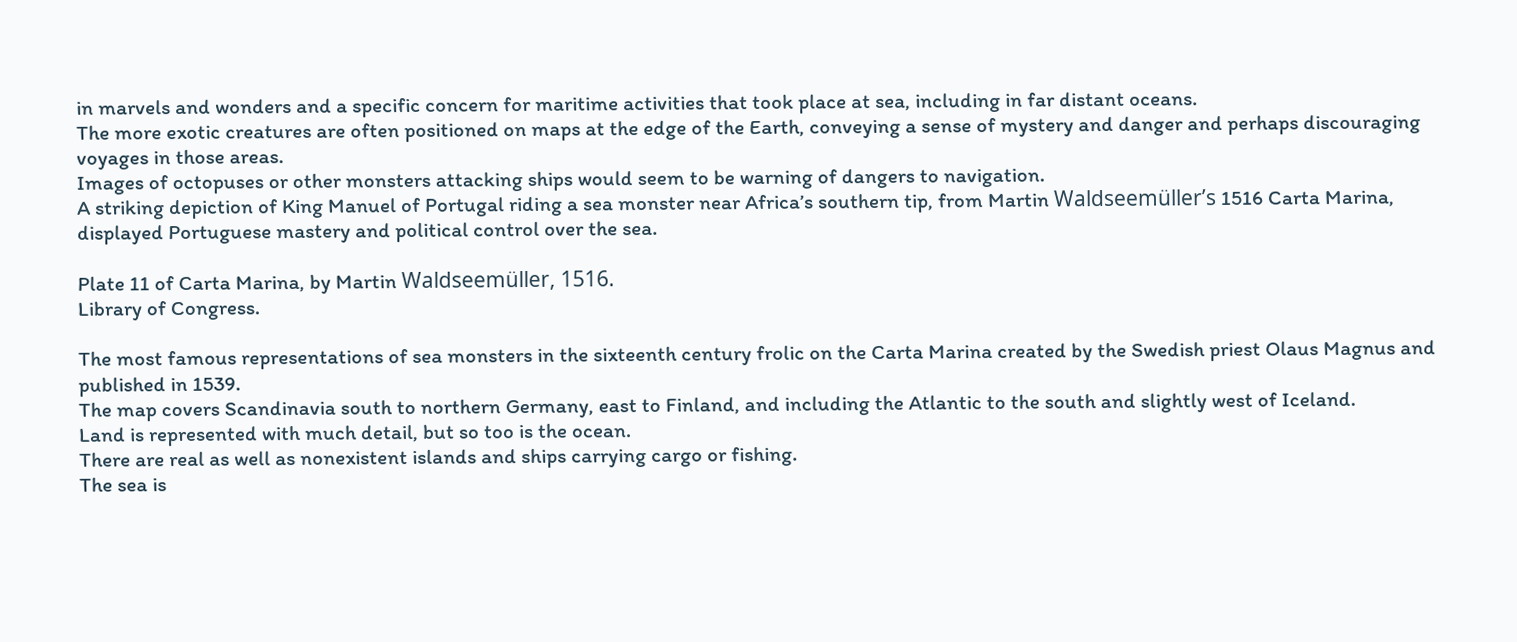in marvels and wonders and a specific concern for maritime activities that took place at sea, including in far distant oceans.
The more exotic creatures are often positioned on maps at the edge of the Earth, conveying a sense of mystery and danger and perhaps discouraging voyages in those areas.
Images of octopuses or other monsters attacking ships would seem to be warning of dangers to navigation.
A striking depiction of King Manuel of Portugal riding a sea monster near Africa’s southern tip, from Martin Waldseemüller’s 1516 Carta Marina, displayed Portuguese mastery and political control over the sea.

Plate 11 of Carta Marina, by Martin Waldseemüller, 1516.
Library of Congress.

The most famous representations of sea monsters in the sixteenth century frolic on the Carta Marina created by the Swedish priest Olaus Magnus and published in 1539.
The map covers Scandinavia south to northern Germany, east to Finland, and including the Atlantic to the south and slightly west of Iceland.
Land is represented with much detail, but so too is the ocean.
There are real as well as nonexistent islands and ships carrying cargo or fishing.
The sea is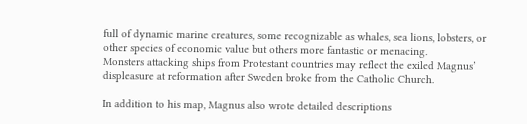full of dynamic marine creatures, some recognizable as whales, sea lions, lobsters, or other species of economic value but others more fantastic or menacing.
Monsters attacking ships from Protestant countries may reflect the exiled Magnus’ displeasure at reformation after Sweden broke from the Catholic Church.

In addition to his map, Magnus also wrote detailed descriptions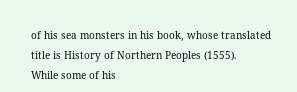of his sea monsters in his book, whose translated title is History of Northern Peoples (1555).
While some of his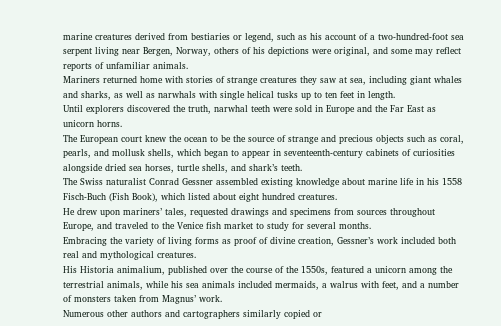marine creatures derived from bestiaries or legend, such as his account of a two-hundred-foot sea serpent living near Bergen, Norway, others of his depictions were original, and some may reflect reports of unfamiliar animals.
Mariners returned home with stories of strange creatures they saw at sea, including giant whales and sharks, as well as narwhals with single helical tusks up to ten feet in length.
Until explorers discovered the truth, narwhal teeth were sold in Europe and the Far East as unicorn horns.
The European court knew the ocean to be the source of strange and precious objects such as coral, pearls, and mollusk shells, which began to appear in seventeenth-century cabinets of curiosities alongside dried sea horses, turtle shells, and shark’s teeth.
The Swiss naturalist Conrad Gessner assembled existing knowledge about marine life in his 1558 Fisch-Buch (Fish Book), which listed about eight hundred creatures.
He drew upon mariners’ tales, requested drawings and specimens from sources throughout Europe, and traveled to the Venice fish market to study for several months.
Embracing the variety of living forms as proof of divine creation, Gessner’s work included both real and mythological creatures.
His Historia animalium, published over the course of the 1550s, featured a unicorn among the terrestrial animals, while his sea animals included mermaids, a walrus with feet, and a number of monsters taken from Magnus’ work.
Numerous other authors and cartographers similarly copied or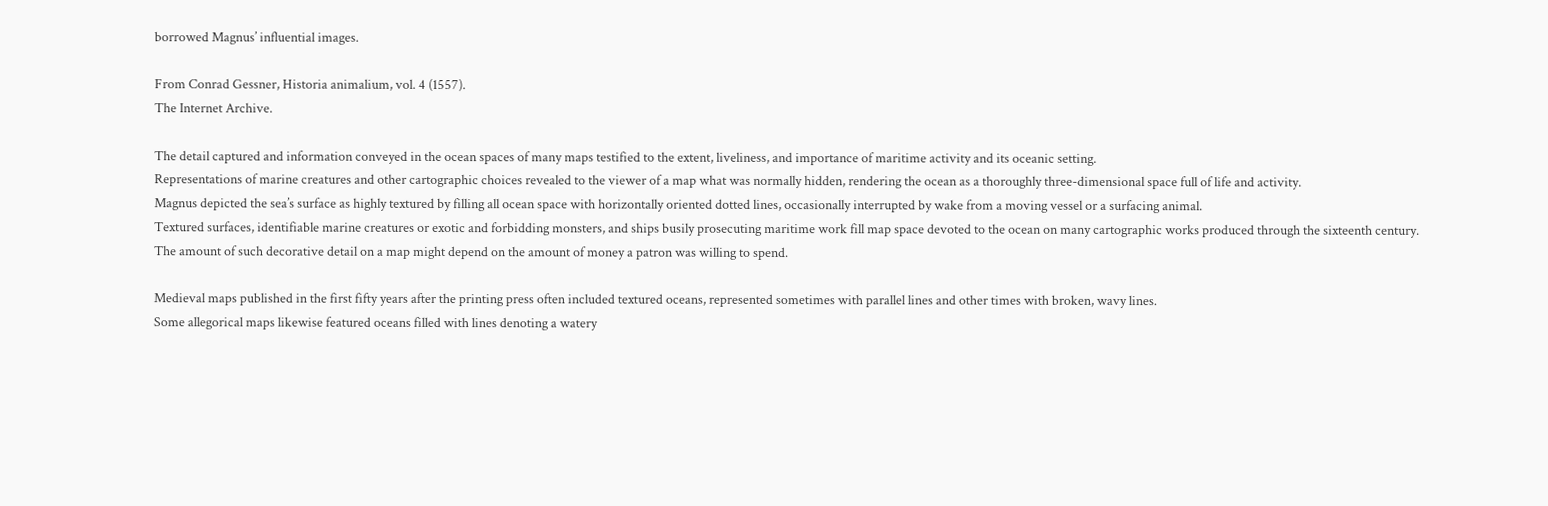borrowed Magnus’ influential images.

From Conrad Gessner, Historia animalium, vol. 4 (1557).
The Internet Archive.

The detail captured and information conveyed in the ocean spaces of many maps testified to the extent, liveliness, and importance of maritime activity and its oceanic setting.
Representations of marine creatures and other cartographic choices revealed to the viewer of a map what was normally hidden, rendering the ocean as a thoroughly three-dimensional space full of life and activity.
Magnus depicted the sea’s surface as highly textured by filling all ocean space with horizontally oriented dotted lines, occasionally interrupted by wake from a moving vessel or a surfacing animal.
Textured surfaces, identifiable marine creatures or exotic and forbidding monsters, and ships busily prosecuting maritime work fill map space devoted to the ocean on many cartographic works produced through the sixteenth century.
The amount of such decorative detail on a map might depend on the amount of money a patron was willing to spend.

Medieval maps published in the first fifty years after the printing press often included textured oceans, represented sometimes with parallel lines and other times with broken, wavy lines.
Some allegorical maps likewise featured oceans filled with lines denoting a watery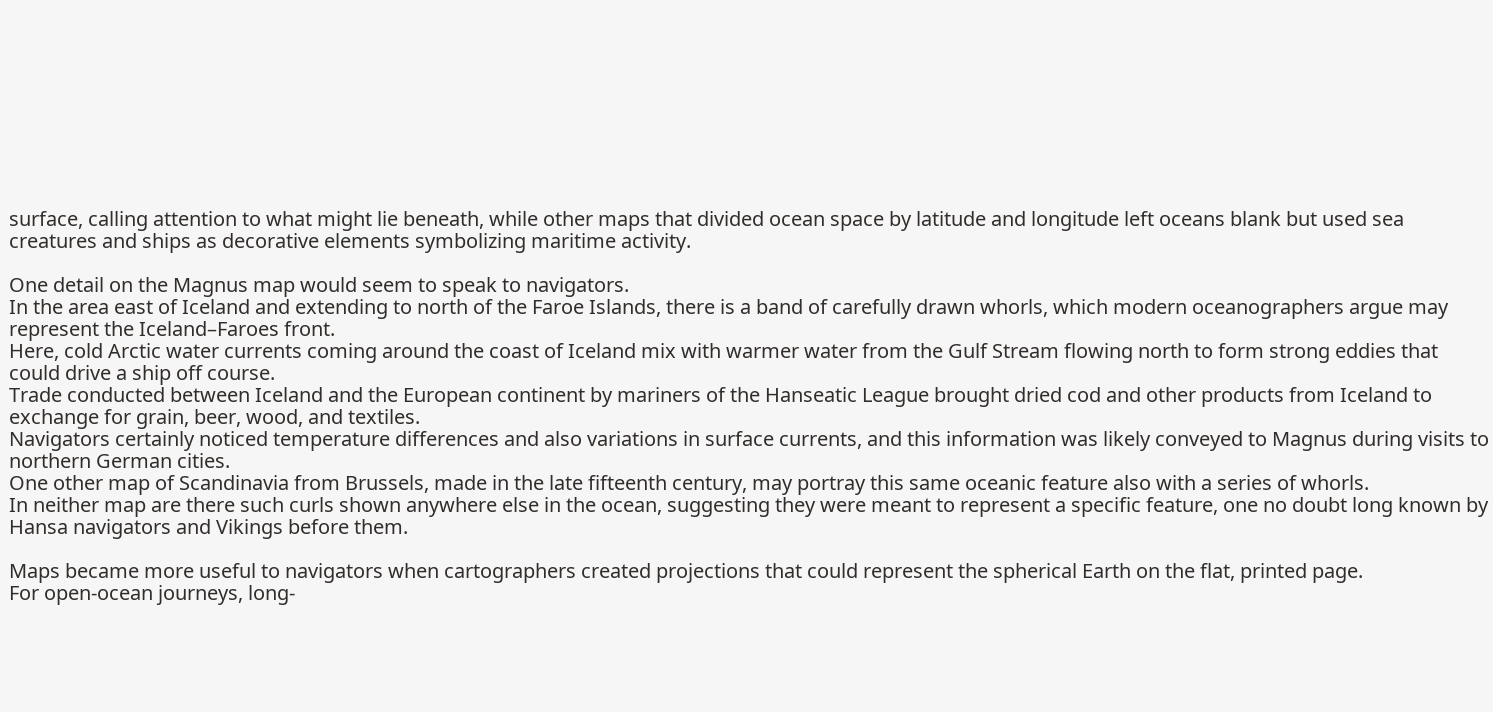surface, calling attention to what might lie beneath, while other maps that divided ocean space by latitude and longitude left oceans blank but used sea creatures and ships as decorative elements symbolizing maritime activity.

One detail on the Magnus map would seem to speak to navigators.
In the area east of Iceland and extending to north of the Faroe Islands, there is a band of carefully drawn whorls, which modern oceanographers argue may represent the Iceland–Faroes front.
Here, cold Arctic water currents coming around the coast of Iceland mix with warmer water from the Gulf Stream flowing north to form strong eddies that could drive a ship off course.
Trade conducted between Iceland and the European continent by mariners of the Hanseatic League brought dried cod and other products from Iceland to exchange for grain, beer, wood, and textiles.
Navigators certainly noticed temperature differences and also variations in surface currents, and this information was likely conveyed to Magnus during visits to northern German cities.
One other map of Scandinavia from Brussels, made in the late fifteenth century, may portray this same oceanic feature also with a series of whorls.
In neither map are there such curls shown anywhere else in the ocean, suggesting they were meant to represent a specific feature, one no doubt long known by Hansa navigators and Vikings before them.

Maps became more useful to navigators when cartographers created projections that could represent the spherical Earth on the flat, printed page.
For open-ocean journeys, long-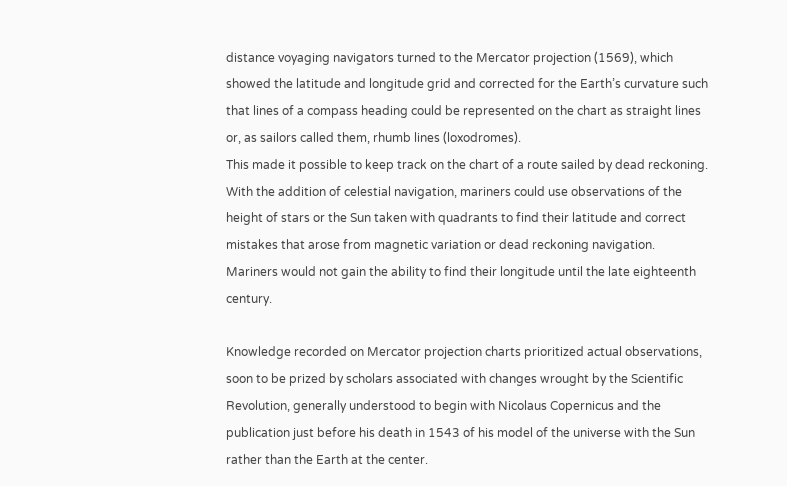distance voyaging navigators turned to the Mercator projection (1569), which showed the latitude and longitude grid and corrected for the Earth’s curvature such that lines of a compass heading could be represented on the chart as straight lines or, as sailors called them, rhumb lines (loxodromes).
This made it possible to keep track on the chart of a route sailed by dead reckoning.
With the addition of celestial navigation, mariners could use observations of the height of stars or the Sun taken with quadrants to find their latitude and correct mistakes that arose from magnetic variation or dead reckoning navigation.
Mariners would not gain the ability to find their longitude until the late eighteenth century.

Knowledge recorded on Mercator projection charts prioritized actual observations, soon to be prized by scholars associated with changes wrought by the Scientific Revolution, generally understood to begin with Nicolaus Copernicus and the publication just before his death in 1543 of his model of the universe with the Sun rather than the Earth at the center.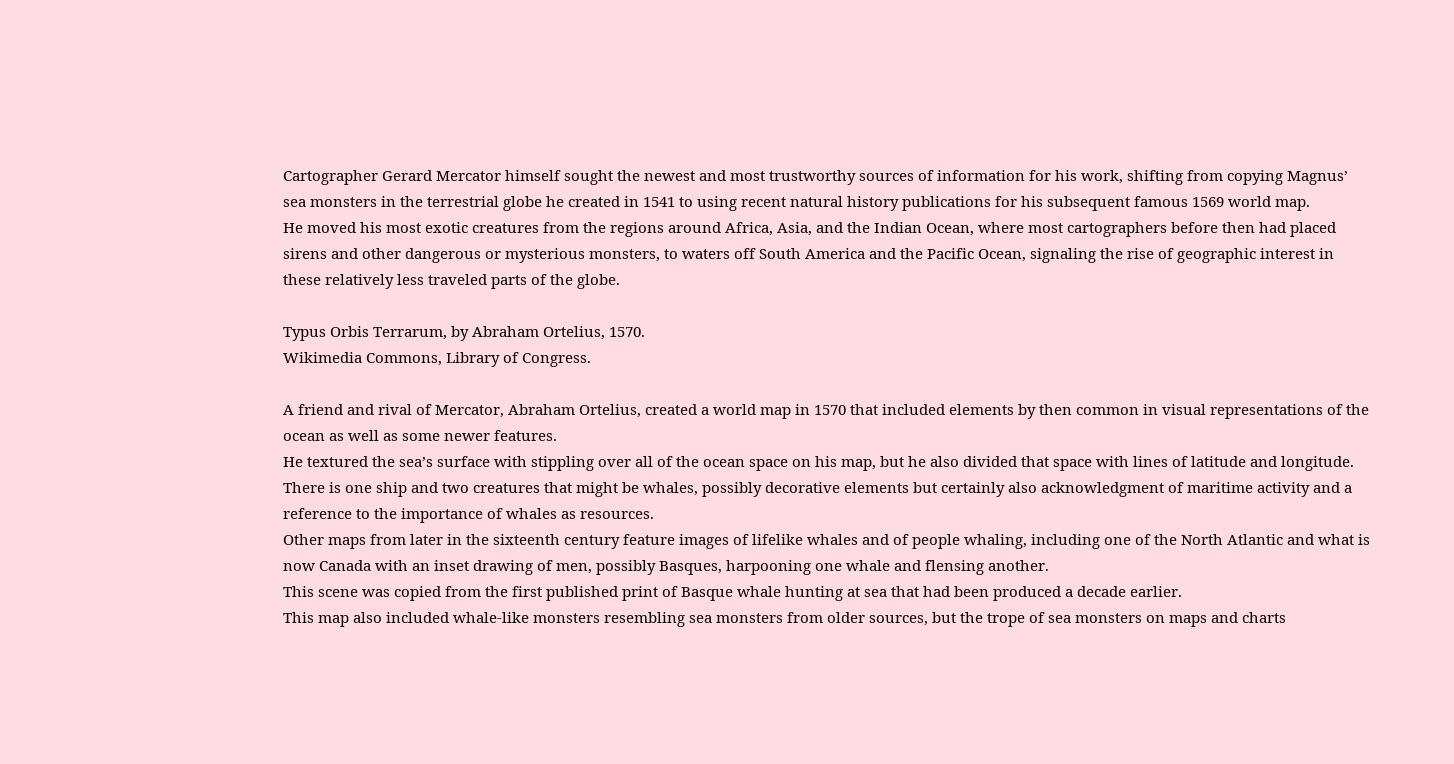Cartographer Gerard Mercator himself sought the newest and most trustworthy sources of information for his work, shifting from copying Magnus’ sea monsters in the terrestrial globe he created in 1541 to using recent natural history publications for his subsequent famous 1569 world map.
He moved his most exotic creatures from the regions around Africa, Asia, and the Indian Ocean, where most cartographers before then had placed sirens and other dangerous or mysterious monsters, to waters off South America and the Pacific Ocean, signaling the rise of geographic interest in these relatively less traveled parts of the globe.

Typus Orbis Terrarum, by Abraham Ortelius, 1570.
Wikimedia Commons, Library of Congress.

A friend and rival of Mercator, Abraham Ortelius, created a world map in 1570 that included elements by then common in visual representations of the ocean as well as some newer features.
He textured the sea’s surface with stippling over all of the ocean space on his map, but he also divided that space with lines of latitude and longitude.
There is one ship and two creatures that might be whales, possibly decorative elements but certainly also acknowledgment of maritime activity and a reference to the importance of whales as resources.
Other maps from later in the sixteenth century feature images of lifelike whales and of people whaling, including one of the North Atlantic and what is now Canada with an inset drawing of men, possibly Basques, harpooning one whale and flensing another.
This scene was copied from the first published print of Basque whale hunting at sea that had been produced a decade earlier.
This map also included whale-like monsters resembling sea monsters from older sources, but the trope of sea monsters on maps and charts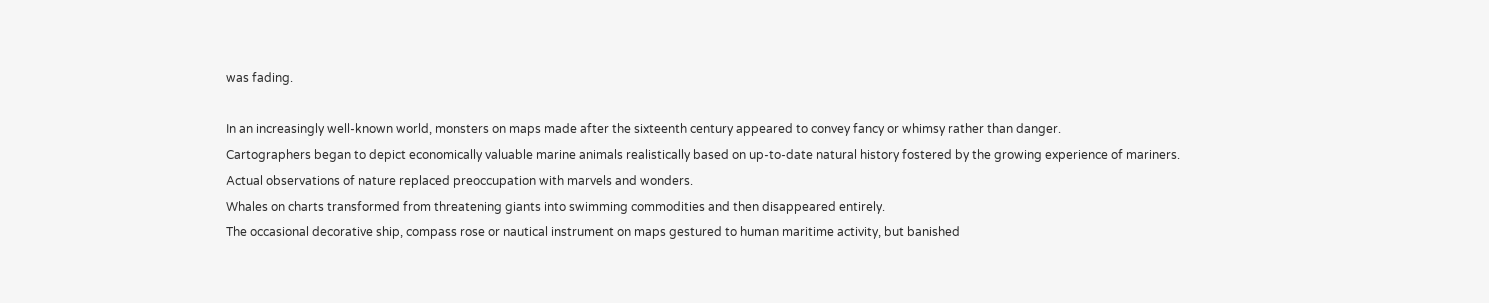was fading.

In an increasingly well-known world, monsters on maps made after the sixteenth century appeared to convey fancy or whimsy rather than danger.
Cartographers began to depict economically valuable marine animals realistically based on up-to-date natural history fostered by the growing experience of mariners.
Actual observations of nature replaced preoccupation with marvels and wonders.
Whales on charts transformed from threatening giants into swimming commodities and then disappeared entirely.
The occasional decorative ship, compass rose or nautical instrument on maps gestured to human maritime activity, but banished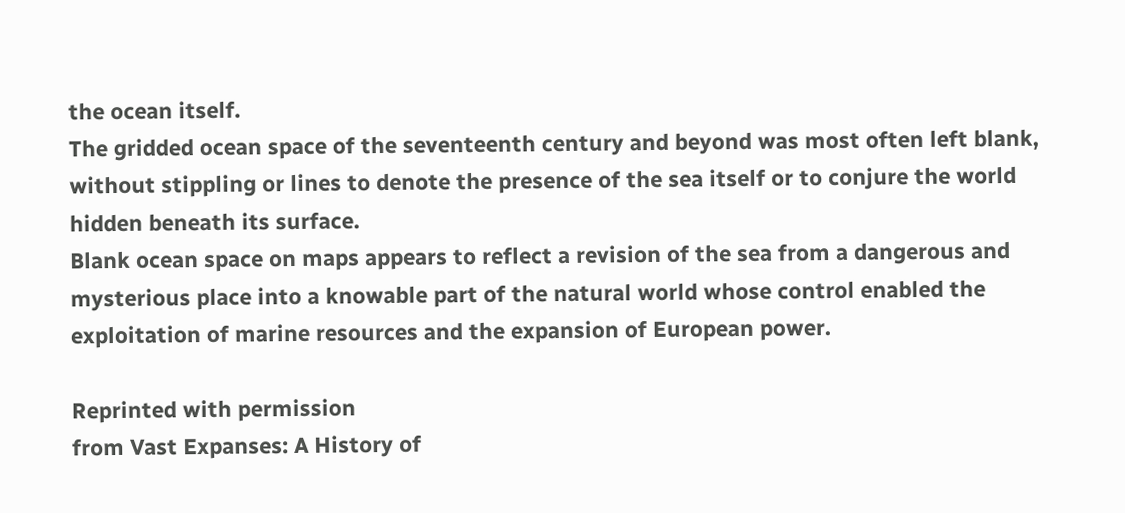the ocean itself.
The gridded ocean space of the seventeenth century and beyond was most often left blank, without stippling or lines to denote the presence of the sea itself or to conjure the world hidden beneath its surface.
Blank ocean space on maps appears to reflect a revision of the sea from a dangerous and mysterious place into a knowable part of the natural world whose control enabled the exploitation of marine resources and the expansion of European power.

Reprinted with permission
from Vast Expanses: A History of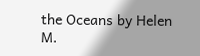the Oceans by Helen M.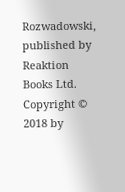Rozwadowski,
published by Reaktion Books Ltd.
Copyright © 2018 by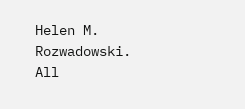Helen M. Rozwadowski.
All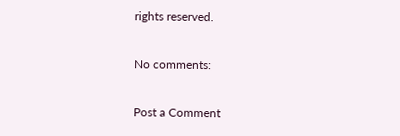rights reserved.

No comments:

Post a Comment